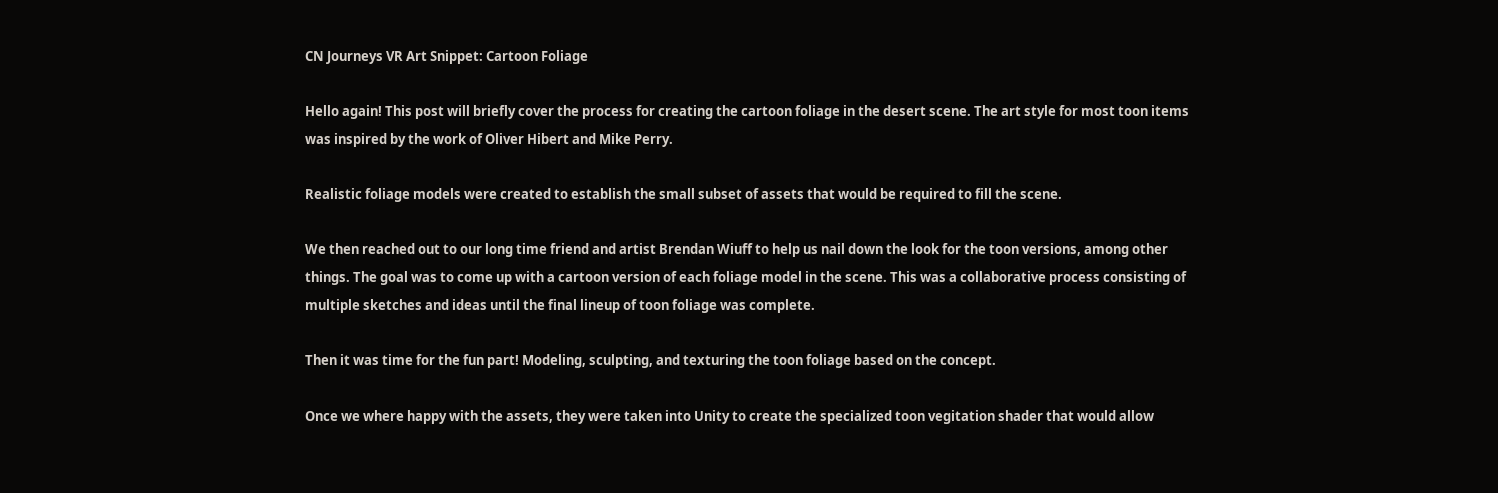CN Journeys VR Art Snippet: Cartoon Foliage

Hello again! This post will briefly cover the process for creating the cartoon foliage in the desert scene. The art style for most toon items was inspired by the work of Oliver Hibert and Mike Perry.

Realistic foliage models were created to establish the small subset of assets that would be required to fill the scene.

We then reached out to our long time friend and artist Brendan Wiuff to help us nail down the look for the toon versions, among other things. The goal was to come up with a cartoon version of each foliage model in the scene. This was a collaborative process consisting of multiple sketches and ideas until the final lineup of toon foliage was complete.

Then it was time for the fun part! Modeling, sculpting, and texturing the toon foliage based on the concept.

Once we where happy with the assets, they were taken into Unity to create the specialized toon vegitation shader that would allow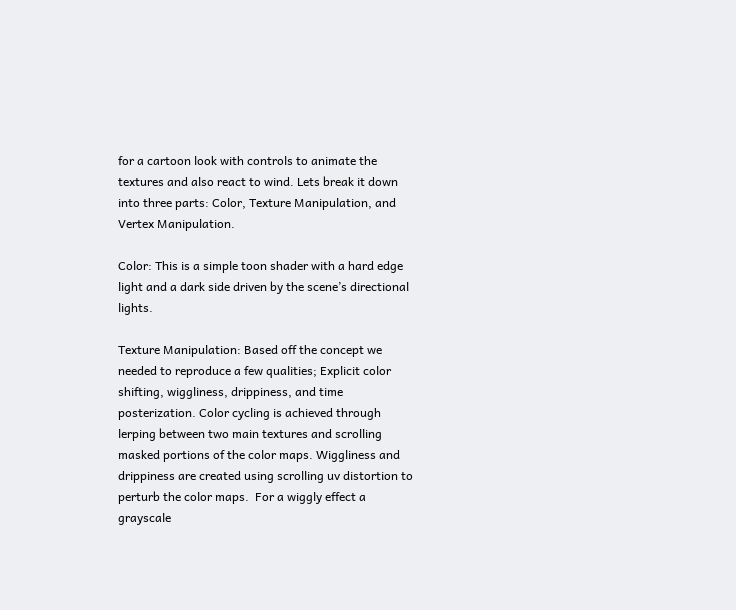for a cartoon look with controls to animate the textures and also react to wind. Lets break it down into three parts: Color, Texture Manipulation, and Vertex Manipulation.

Color: This is a simple toon shader with a hard edge light and a dark side driven by the scene’s directional lights.

Texture Manipulation: Based off the concept we needed to reproduce a few qualities; Explicit color shifting, wiggliness, drippiness, and time posterization. Color cycling is achieved through lerping between two main textures and scrolling masked portions of the color maps. Wiggliness and drippiness are created using scrolling uv distortion to perturb the color maps.  For a wiggly effect a grayscale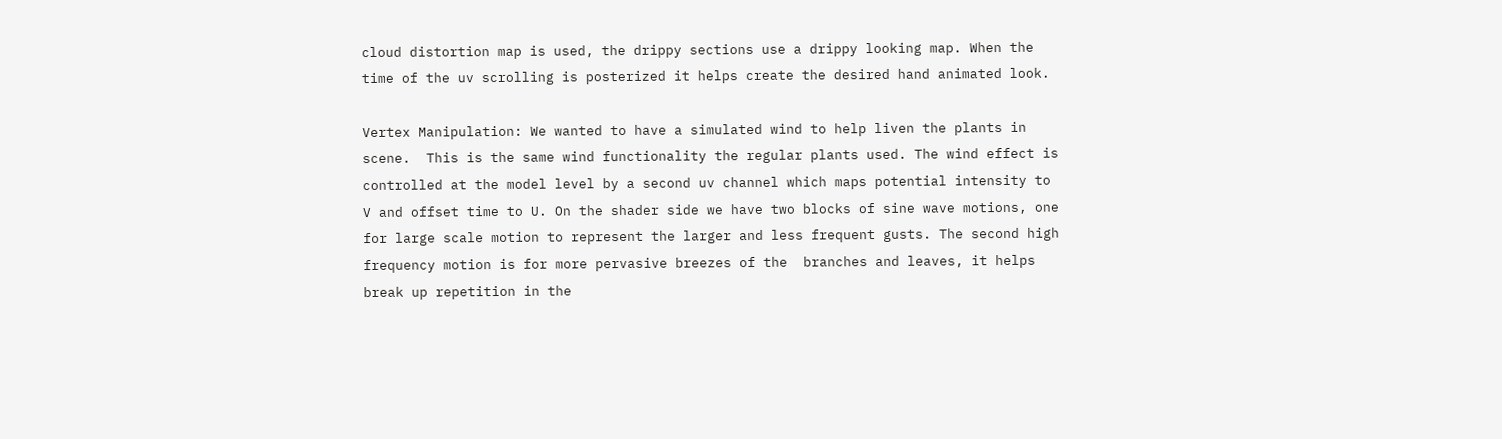cloud distortion map is used, the drippy sections use a drippy looking map. When the time of the uv scrolling is posterized it helps create the desired hand animated look.

Vertex Manipulation: We wanted to have a simulated wind to help liven the plants in scene.  This is the same wind functionality the regular plants used. The wind effect is controlled at the model level by a second uv channel which maps potential intensity to V and offset time to U. On the shader side we have two blocks of sine wave motions, one for large scale motion to represent the larger and less frequent gusts. The second high frequency motion is for more pervasive breezes of the  branches and leaves, it helps break up repetition in the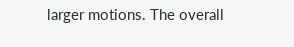larger motions. The overall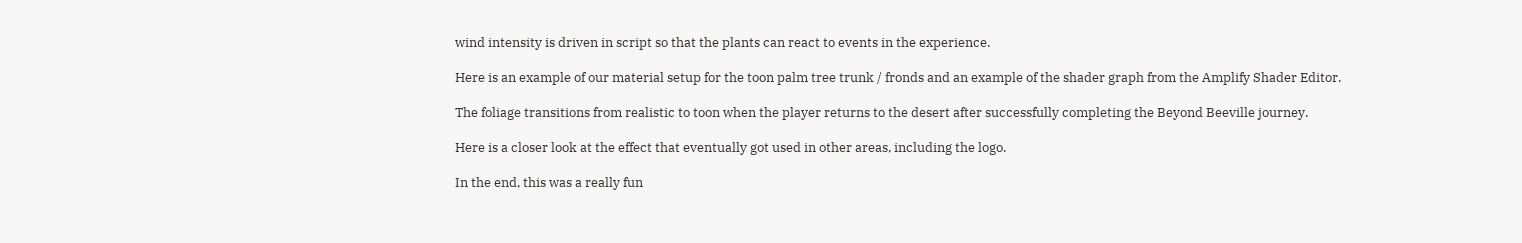wind intensity is driven in script so that the plants can react to events in the experience.

Here is an example of our material setup for the toon palm tree trunk / fronds and an example of the shader graph from the Amplify Shader Editor.

The foliage transitions from realistic to toon when the player returns to the desert after successfully completing the Beyond Beeville journey.

Here is a closer look at the effect that eventually got used in other areas, including the logo.

In the end, this was a really fun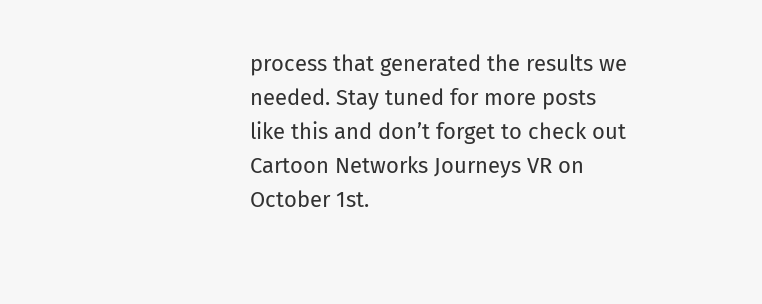process that generated the results we needed. Stay tuned for more posts like this and don’t forget to check out Cartoon Networks Journeys VR on October 1st.